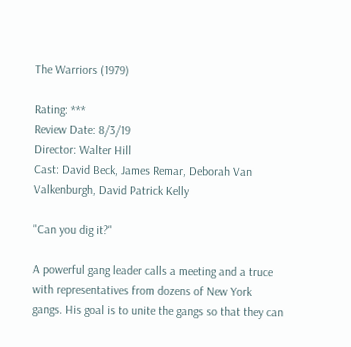The Warriors (1979)

Rating: ***
Review Date: 8/3/19
Director: Walter Hill
Cast: David Beck, James Remar, Deborah Van Valkenburgh, David Patrick Kelly

"Can you dig it?"

A powerful gang leader calls a meeting and a truce with representatives from dozens of New York gangs. His goal is to unite the gangs so that they can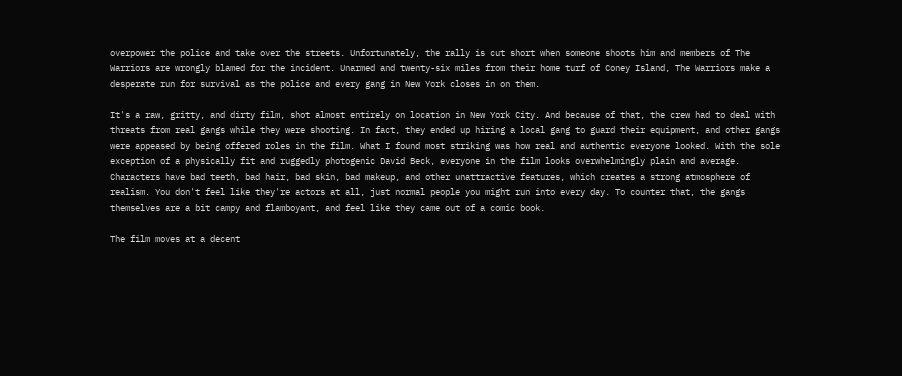overpower the police and take over the streets. Unfortunately, the rally is cut short when someone shoots him and members of The Warriors are wrongly blamed for the incident. Unarmed and twenty-six miles from their home turf of Coney Island, The Warriors make a desperate run for survival as the police and every gang in New York closes in on them.

It's a raw, gritty, and dirty film, shot almost entirely on location in New York City. And because of that, the crew had to deal with threats from real gangs while they were shooting. In fact, they ended up hiring a local gang to guard their equipment, and other gangs were appeased by being offered roles in the film. What I found most striking was how real and authentic everyone looked. With the sole exception of a physically fit and ruggedly photogenic David Beck, everyone in the film looks overwhelmingly plain and average. Characters have bad teeth, bad hair, bad skin, bad makeup, and other unattractive features, which creates a strong atmosphere of realism. You don't feel like they're actors at all, just normal people you might run into every day. To counter that, the gangs themselves are a bit campy and flamboyant, and feel like they came out of a comic book.

The film moves at a decent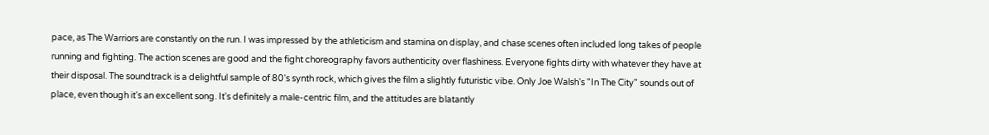pace, as The Warriors are constantly on the run. I was impressed by the athleticism and stamina on display, and chase scenes often included long takes of people running and fighting. The action scenes are good and the fight choreography favors authenticity over flashiness. Everyone fights dirty with whatever they have at their disposal. The soundtrack is a delightful sample of 80's synth rock, which gives the film a slightly futuristic vibe. Only Joe Walsh's "In The City" sounds out of place, even though it's an excellent song. It's definitely a male-centric film, and the attitudes are blatantly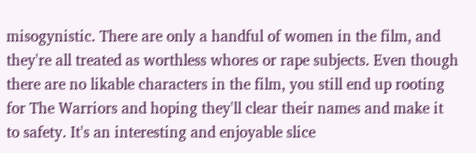misogynistic. There are only a handful of women in the film, and they're all treated as worthless whores or rape subjects. Even though there are no likable characters in the film, you still end up rooting for The Warriors and hoping they'll clear their names and make it to safety. It's an interesting and enjoyable slice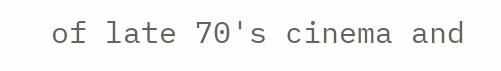of late 70's cinema and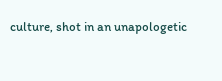culture, shot in an unapologetic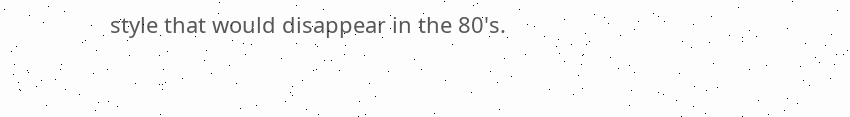style that would disappear in the 80's.